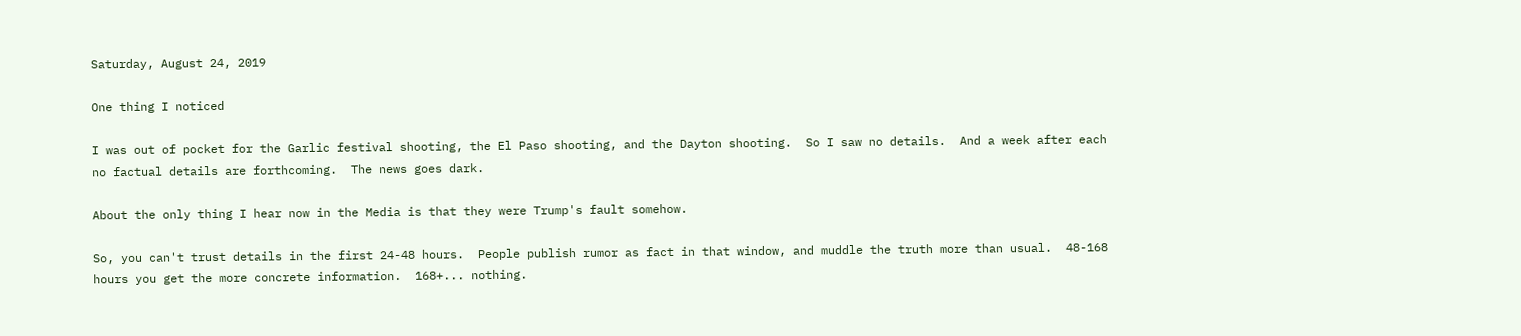Saturday, August 24, 2019

One thing I noticed

I was out of pocket for the Garlic festival shooting, the El Paso shooting, and the Dayton shooting.  So I saw no details.  And a week after each no factual details are forthcoming.  The news goes dark.

About the only thing I hear now in the Media is that they were Trump's fault somehow.

So, you can't trust details in the first 24-48 hours.  People publish rumor as fact in that window, and muddle the truth more than usual.  48-168 hours you get the more concrete information.  168+... nothing.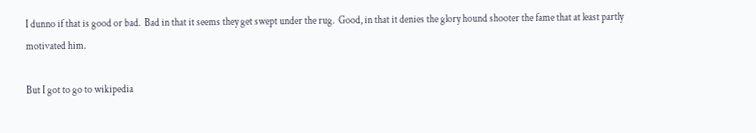I dunno if that is good or bad.  Bad in that it seems they get swept under the rug.  Good, in that it denies the glory hound shooter the fame that at least partly motivated him.

But I got to go to wikipedia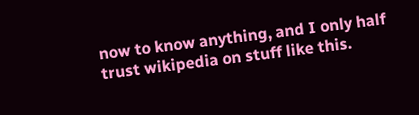now to know anything, and I only half trust wikipedia on stuff like this.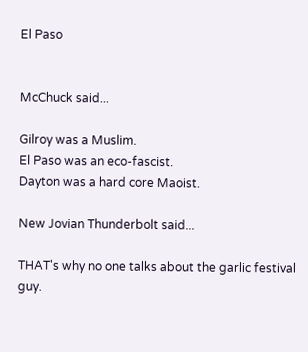El Paso


McChuck said...

Gilroy was a Muslim.
El Paso was an eco-fascist.
Dayton was a hard core Maoist.

New Jovian Thunderbolt said...

THAT's why no one talks about the garlic festival guy.